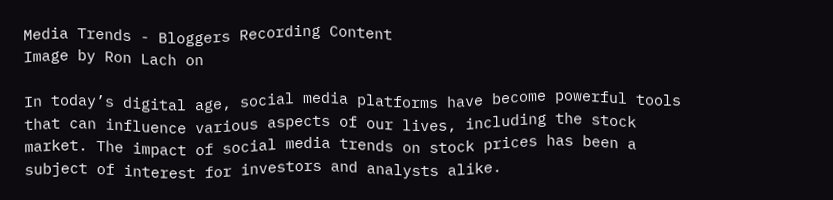Media Trends - Bloggers Recording Content
Image by Ron Lach on

In today’s digital age, social media platforms have become powerful tools that can influence various aspects of our lives, including the stock market. The impact of social media trends on stock prices has been a subject of interest for investors and analysts alike.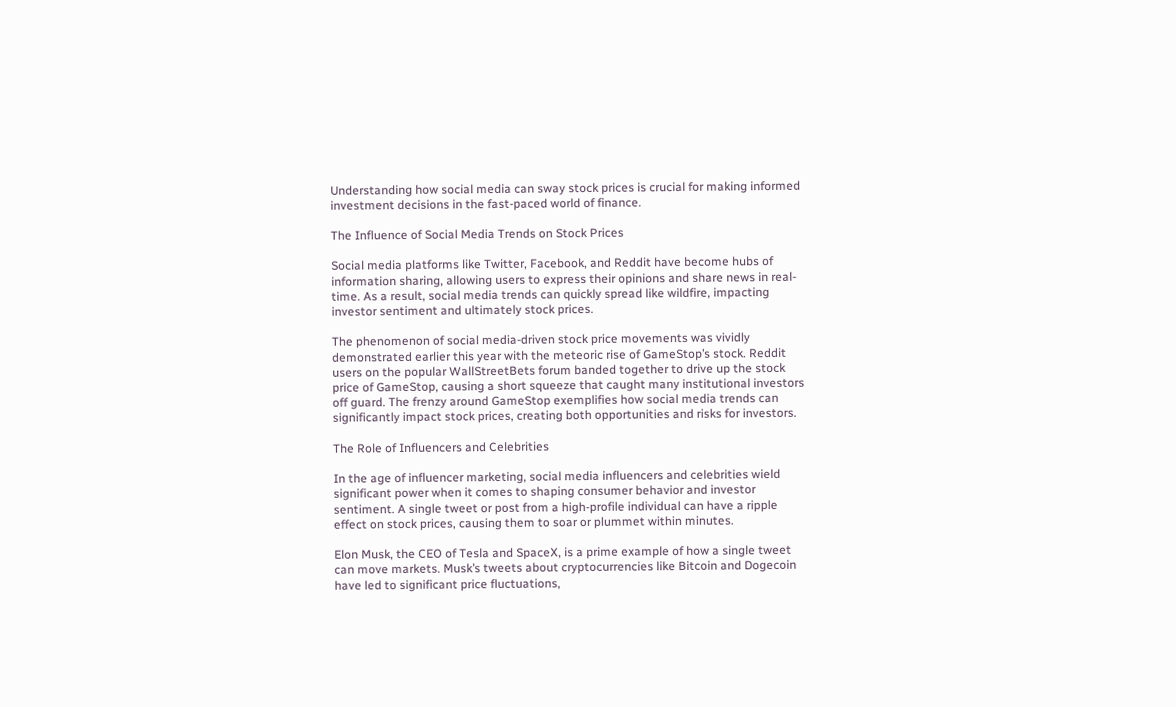Understanding how social media can sway stock prices is crucial for making informed investment decisions in the fast-paced world of finance.

The Influence of Social Media Trends on Stock Prices

Social media platforms like Twitter, Facebook, and Reddit have become hubs of information sharing, allowing users to express their opinions and share news in real-time. As a result, social media trends can quickly spread like wildfire, impacting investor sentiment and ultimately stock prices.

The phenomenon of social media-driven stock price movements was vividly demonstrated earlier this year with the meteoric rise of GameStop’s stock. Reddit users on the popular WallStreetBets forum banded together to drive up the stock price of GameStop, causing a short squeeze that caught many institutional investors off guard. The frenzy around GameStop exemplifies how social media trends can significantly impact stock prices, creating both opportunities and risks for investors.

The Role of Influencers and Celebrities

In the age of influencer marketing, social media influencers and celebrities wield significant power when it comes to shaping consumer behavior and investor sentiment. A single tweet or post from a high-profile individual can have a ripple effect on stock prices, causing them to soar or plummet within minutes.

Elon Musk, the CEO of Tesla and SpaceX, is a prime example of how a single tweet can move markets. Musk’s tweets about cryptocurrencies like Bitcoin and Dogecoin have led to significant price fluctuations,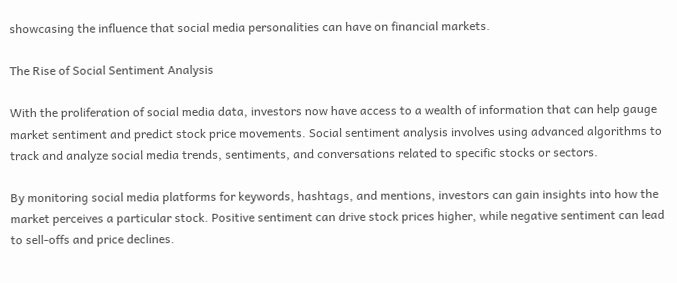showcasing the influence that social media personalities can have on financial markets.

The Rise of Social Sentiment Analysis

With the proliferation of social media data, investors now have access to a wealth of information that can help gauge market sentiment and predict stock price movements. Social sentiment analysis involves using advanced algorithms to track and analyze social media trends, sentiments, and conversations related to specific stocks or sectors.

By monitoring social media platforms for keywords, hashtags, and mentions, investors can gain insights into how the market perceives a particular stock. Positive sentiment can drive stock prices higher, while negative sentiment can lead to sell-offs and price declines.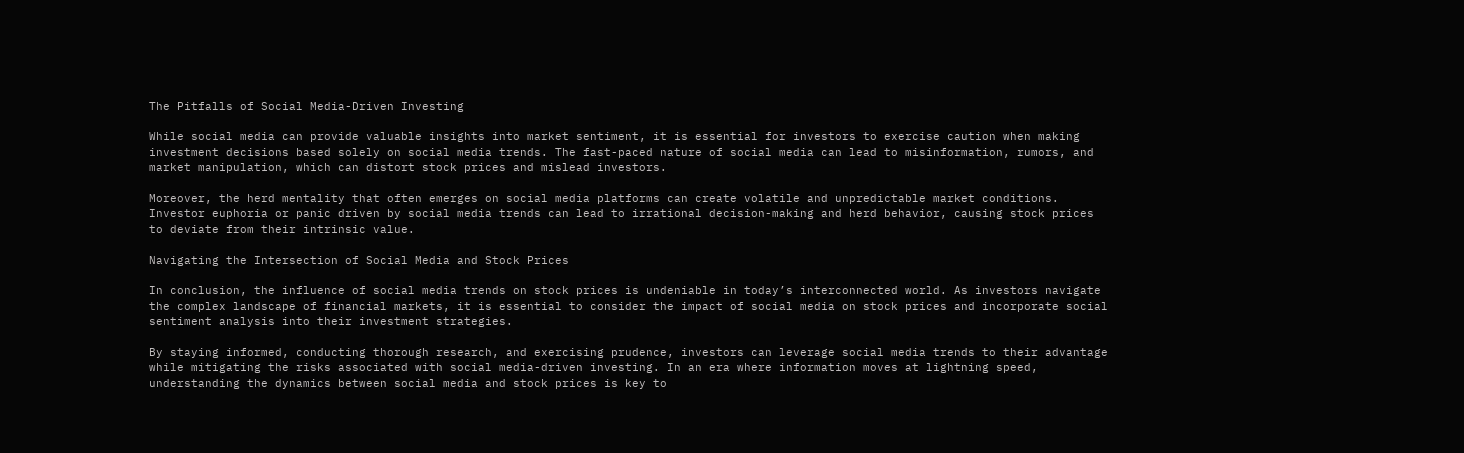The Pitfalls of Social Media-Driven Investing

While social media can provide valuable insights into market sentiment, it is essential for investors to exercise caution when making investment decisions based solely on social media trends. The fast-paced nature of social media can lead to misinformation, rumors, and market manipulation, which can distort stock prices and mislead investors.

Moreover, the herd mentality that often emerges on social media platforms can create volatile and unpredictable market conditions. Investor euphoria or panic driven by social media trends can lead to irrational decision-making and herd behavior, causing stock prices to deviate from their intrinsic value.

Navigating the Intersection of Social Media and Stock Prices

In conclusion, the influence of social media trends on stock prices is undeniable in today’s interconnected world. As investors navigate the complex landscape of financial markets, it is essential to consider the impact of social media on stock prices and incorporate social sentiment analysis into their investment strategies.

By staying informed, conducting thorough research, and exercising prudence, investors can leverage social media trends to their advantage while mitigating the risks associated with social media-driven investing. In an era where information moves at lightning speed, understanding the dynamics between social media and stock prices is key to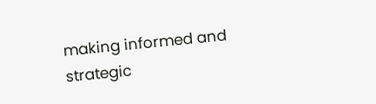making informed and strategic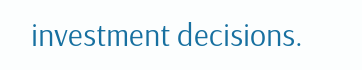investment decisions.